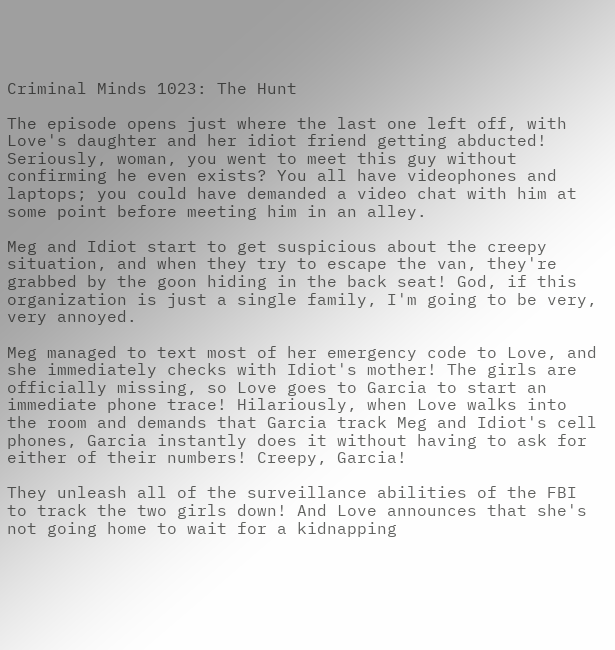Criminal Minds 1023: The Hunt

The episode opens just where the last one left off, with Love's daughter and her idiot friend getting abducted! Seriously, woman, you went to meet this guy without confirming he even exists? You all have videophones and laptops; you could have demanded a video chat with him at some point before meeting him in an alley.

Meg and Idiot start to get suspicious about the creepy situation, and when they try to escape the van, they're grabbed by the goon hiding in the back seat! God, if this organization is just a single family, I'm going to be very, very annoyed.

Meg managed to text most of her emergency code to Love, and she immediately checks with Idiot's mother! The girls are officially missing, so Love goes to Garcia to start an immediate phone trace! Hilariously, when Love walks into the room and demands that Garcia track Meg and Idiot's cell phones, Garcia instantly does it without having to ask for either of their numbers! Creepy, Garcia!

They unleash all of the surveillance abilities of the FBI to track the two girls down! And Love announces that she's not going home to wait for a kidnapping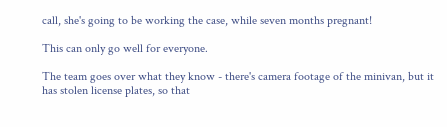call, she's going to be working the case, while seven months pregnant!

This can only go well for everyone.

The team goes over what they know - there's camera footage of the minivan, but it has stolen license plates, so that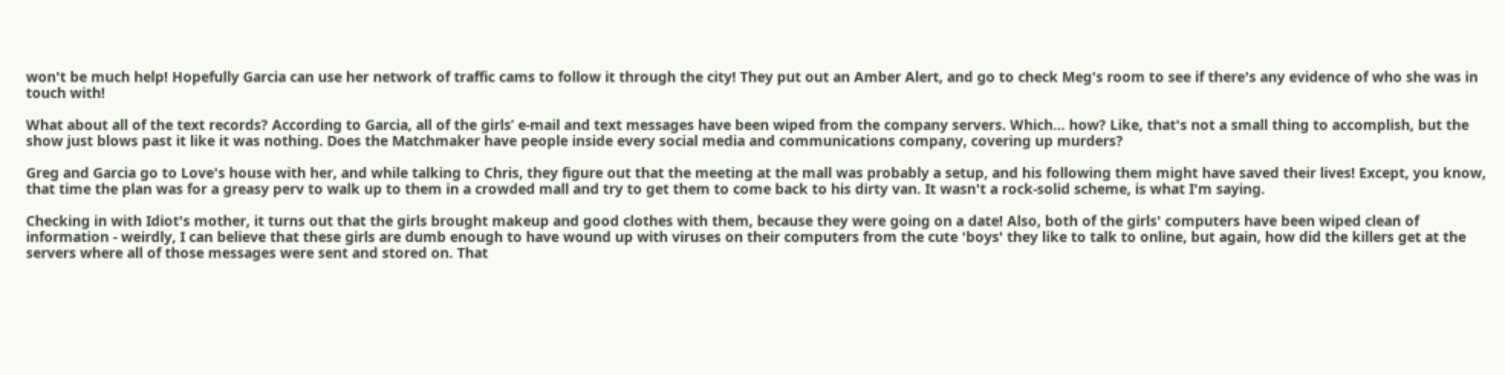won't be much help! Hopefully Garcia can use her network of traffic cams to follow it through the city! They put out an Amber Alert, and go to check Meg's room to see if there's any evidence of who she was in touch with!

What about all of the text records? According to Garcia, all of the girls’ e-mail and text messages have been wiped from the company servers. Which... how? Like, that's not a small thing to accomplish, but the show just blows past it like it was nothing. Does the Matchmaker have people inside every social media and communications company, covering up murders?

Greg and Garcia go to Love's house with her, and while talking to Chris, they figure out that the meeting at the mall was probably a setup, and his following them might have saved their lives! Except, you know, that time the plan was for a greasy perv to walk up to them in a crowded mall and try to get them to come back to his dirty van. It wasn't a rock-solid scheme, is what I'm saying.

Checking in with Idiot's mother, it turns out that the girls brought makeup and good clothes with them, because they were going on a date! Also, both of the girls' computers have been wiped clean of information - weirdly, I can believe that these girls are dumb enough to have wound up with viruses on their computers from the cute 'boys' they like to talk to online, but again, how did the killers get at the servers where all of those messages were sent and stored on. That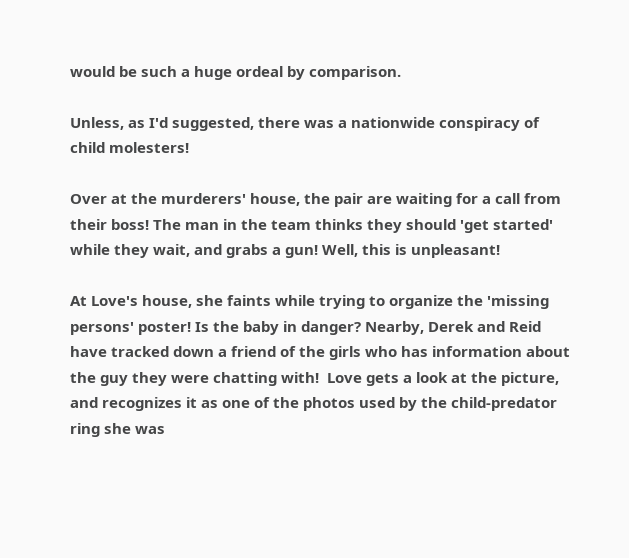would be such a huge ordeal by comparison.

Unless, as I'd suggested, there was a nationwide conspiracy of child molesters!

Over at the murderers' house, the pair are waiting for a call from their boss! The man in the team thinks they should 'get started' while they wait, and grabs a gun! Well, this is unpleasant!

At Love's house, she faints while trying to organize the 'missing persons' poster! Is the baby in danger? Nearby, Derek and Reid have tracked down a friend of the girls who has information about the guy they were chatting with!  Love gets a look at the picture, and recognizes it as one of the photos used by the child-predator ring she was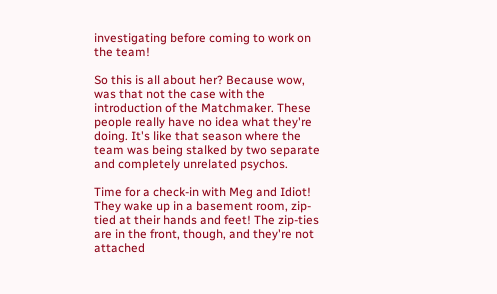investigating before coming to work on the team!

So this is all about her? Because wow, was that not the case with the introduction of the Matchmaker. These people really have no idea what they're doing. It's like that season where the team was being stalked by two separate and completely unrelated psychos.

Time for a check-in with Meg and Idiot! They wake up in a basement room, zip-tied at their hands and feet! The zip-ties are in the front, though, and they're not attached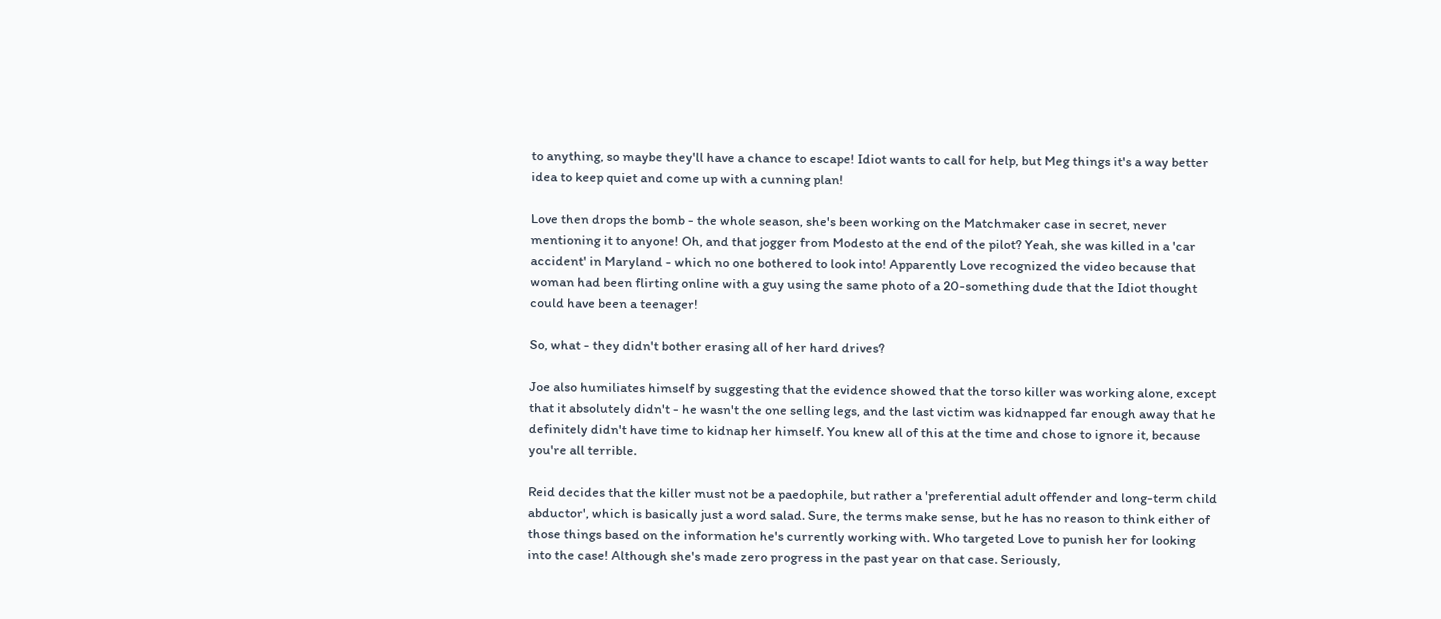to anything, so maybe they'll have a chance to escape! Idiot wants to call for help, but Meg things it's a way better idea to keep quiet and come up with a cunning plan!

Love then drops the bomb - the whole season, she's been working on the Matchmaker case in secret, never mentioning it to anyone! Oh, and that jogger from Modesto at the end of the pilot? Yeah, she was killed in a 'car accident' in Maryland - which no one bothered to look into! Apparently Love recognized the video because that woman had been flirting online with a guy using the same photo of a 20-something dude that the Idiot thought could have been a teenager!

So, what - they didn't bother erasing all of her hard drives?

Joe also humiliates himself by suggesting that the evidence showed that the torso killer was working alone, except that it absolutely didn't - he wasn't the one selling legs, and the last victim was kidnapped far enough away that he definitely didn't have time to kidnap her himself. You knew all of this at the time and chose to ignore it, because you're all terrible.

Reid decides that the killer must not be a paedophile, but rather a 'preferential adult offender and long-term child abductor', which is basically just a word salad. Sure, the terms make sense, but he has no reason to think either of those things based on the information he's currently working with. Who targeted Love to punish her for looking into the case! Although she's made zero progress in the past year on that case. Seriously,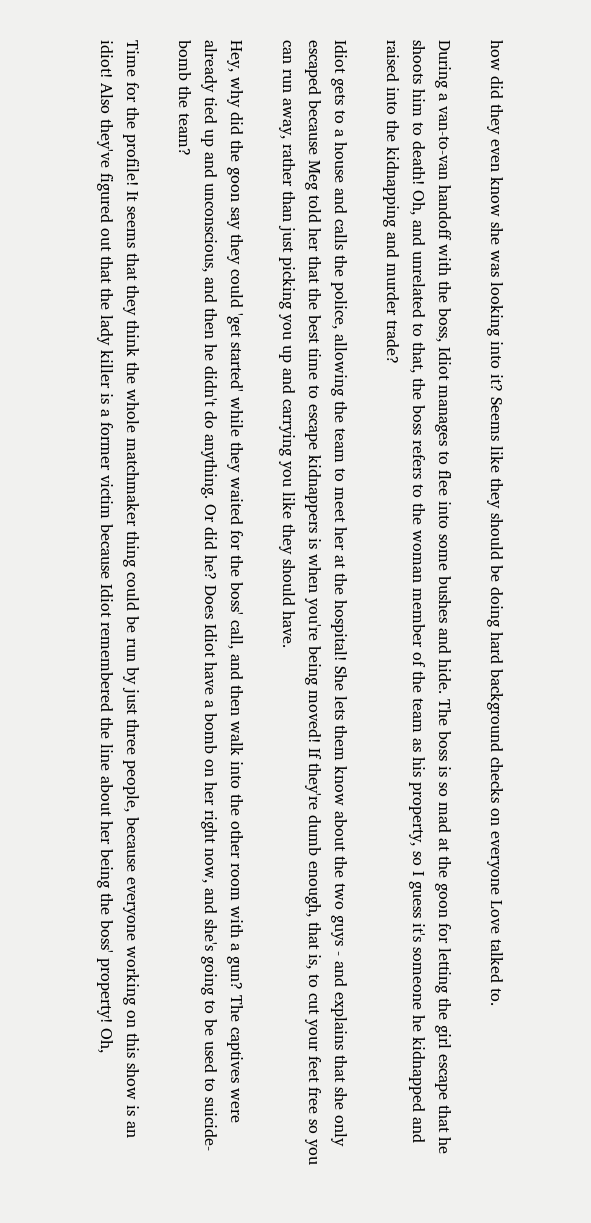how did they even know she was looking into it? Seems like they should be doing hard background checks on everyone Love talked to.

During a van-to-van handoff with the boss, Idiot manages to flee into some bushes and hide. The boss is so mad at the goon for letting the girl escape that he shoots him to death! Oh, and unrelated to that, the boss refers to the woman member of the team as his property, so I guess it's someone he kidnapped and raised into the kidnapping and murder trade?

Idiot gets to a house and calls the police, allowing the team to meet her at the hospital! She lets them know about the two guys - and explains that she only escaped because Meg told her that the best time to escape kidnappers is when you're being moved! If they're dumb enough, that is, to cut your feet free so you can run away, rather than just picking you up and carrying you like they should have.

Hey, why did the goon say they could 'get started' while they waited for the boss' call, and then walk into the other room with a gun? The captives were already tied up and unconscious, and then he didn't do anything. Or did he? Does Idiot have a bomb on her right now, and she's going to be used to suicide-bomb the team?

Time for the profile! It seems that they think the whole matchmaker thing could be run by just three people, because everyone working on this show is an idiot! Also they've figured out that the lady killer is a former victim because Idiot remembered the line about her being the boss' property! Oh,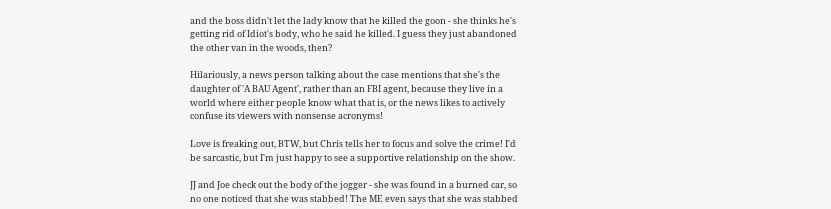and the boss didn't let the lady know that he killed the goon - she thinks he's getting rid of Idiot's body, who he said he killed. I guess they just abandoned the other van in the woods, then?

Hilariously, a news person talking about the case mentions that she's the daughter of 'A BAU Agent', rather than an FBI agent, because they live in a world where either people know what that is, or the news likes to actively confuse its viewers with nonsense acronyms!

Love is freaking out, BTW, but Chris tells her to focus and solve the crime! I'd be sarcastic, but I'm just happy to see a supportive relationship on the show.

JJ and Joe check out the body of the jogger - she was found in a burned car, so no one noticed that she was stabbed! The ME even says that she was stabbed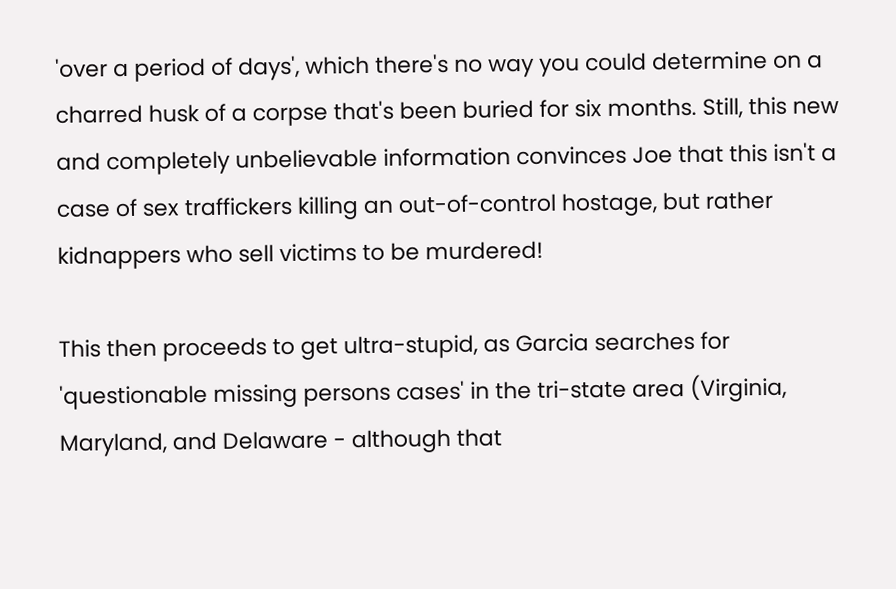'over a period of days', which there's no way you could determine on a charred husk of a corpse that's been buried for six months. Still, this new and completely unbelievable information convinces Joe that this isn't a case of sex traffickers killing an out-of-control hostage, but rather kidnappers who sell victims to be murdered!

This then proceeds to get ultra-stupid, as Garcia searches for 'questionable missing persons cases' in the tri-state area (Virginia, Maryland, and Delaware - although that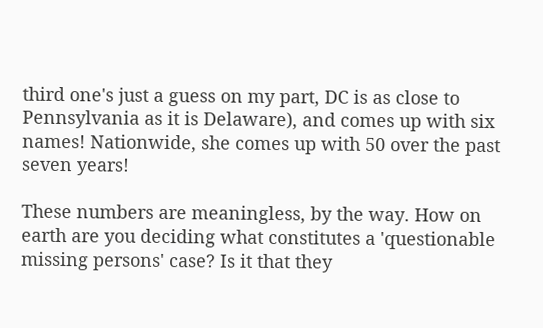third one's just a guess on my part, DC is as close to Pennsylvania as it is Delaware), and comes up with six names! Nationwide, she comes up with 50 over the past seven years!

These numbers are meaningless, by the way. How on earth are you deciding what constitutes a 'questionable missing persons' case? Is it that they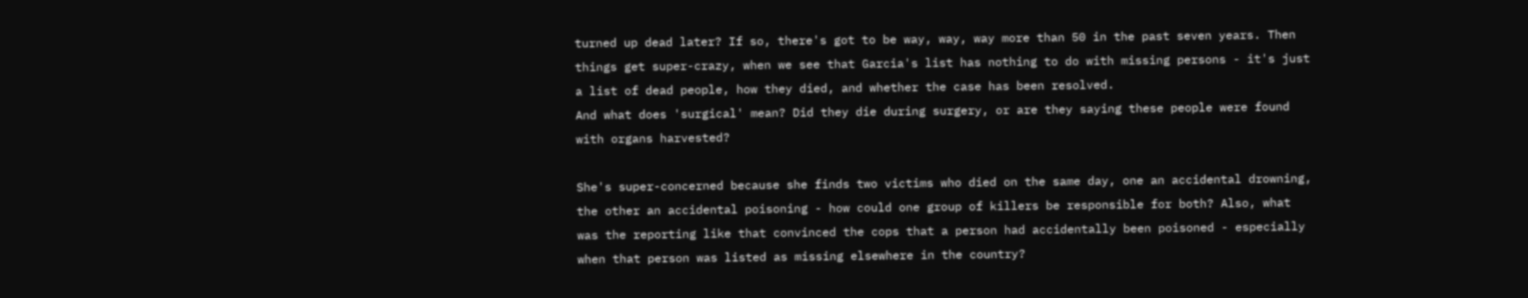turned up dead later? If so, there's got to be way, way, way more than 50 in the past seven years. Then things get super-crazy, when we see that Garcia's list has nothing to do with missing persons - it's just a list of dead people, how they died, and whether the case has been resolved.
And what does 'surgical' mean? Did they die during surgery, or are they saying these people were found with organs harvested?

She's super-concerned because she finds two victims who died on the same day, one an accidental drowning, the other an accidental poisoning - how could one group of killers be responsible for both? Also, what was the reporting like that convinced the cops that a person had accidentally been poisoned - especially when that person was listed as missing elsewhere in the country?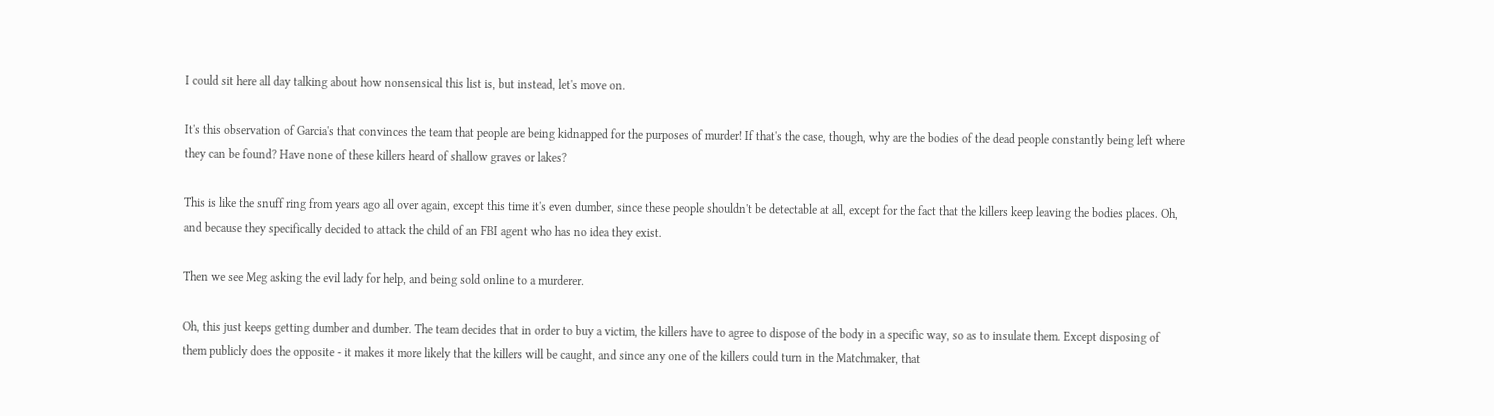I could sit here all day talking about how nonsensical this list is, but instead, let's move on.

It's this observation of Garcia's that convinces the team that people are being kidnapped for the purposes of murder! If that's the case, though, why are the bodies of the dead people constantly being left where they can be found? Have none of these killers heard of shallow graves or lakes?

This is like the snuff ring from years ago all over again, except this time it's even dumber, since these people shouldn't be detectable at all, except for the fact that the killers keep leaving the bodies places. Oh, and because they specifically decided to attack the child of an FBI agent who has no idea they exist.

Then we see Meg asking the evil lady for help, and being sold online to a murderer.

Oh, this just keeps getting dumber and dumber. The team decides that in order to buy a victim, the killers have to agree to dispose of the body in a specific way, so as to insulate them. Except disposing of them publicly does the opposite - it makes it more likely that the killers will be caught, and since any one of the killers could turn in the Matchmaker, that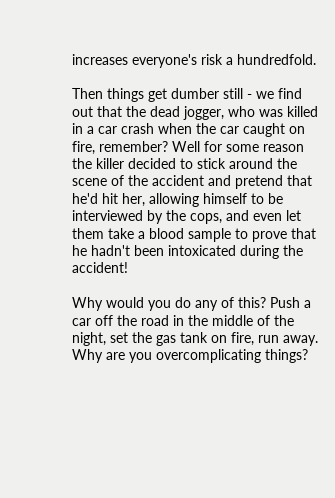increases everyone's risk a hundredfold.

Then things get dumber still - we find out that the dead jogger, who was killed in a car crash when the car caught on fire, remember? Well for some reason the killer decided to stick around the scene of the accident and pretend that he'd hit her, allowing himself to be interviewed by the cops, and even let them take a blood sample to prove that he hadn't been intoxicated during the accident!

Why would you do any of this? Push a car off the road in the middle of the night, set the gas tank on fire, run away. Why are you overcomplicating things?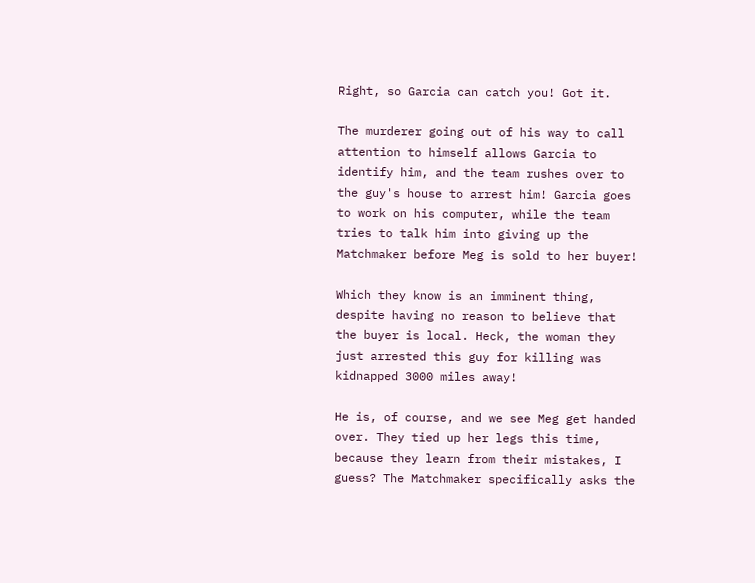Right, so Garcia can catch you! Got it.

The murderer going out of his way to call attention to himself allows Garcia to identify him, and the team rushes over to the guy's house to arrest him! Garcia goes to work on his computer, while the team tries to talk him into giving up the Matchmaker before Meg is sold to her buyer!

Which they know is an imminent thing, despite having no reason to believe that the buyer is local. Heck, the woman they just arrested this guy for killing was kidnapped 3000 miles away!

He is, of course, and we see Meg get handed over. They tied up her legs this time, because they learn from their mistakes, I guess? The Matchmaker specifically asks the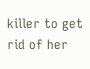killer to get rid of her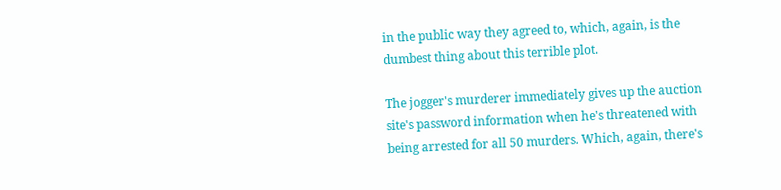in the public way they agreed to, which, again, is the dumbest thing about this terrible plot.

The jogger's murderer immediately gives up the auction site's password information when he's threatened with being arrested for all 50 murders. Which, again, there's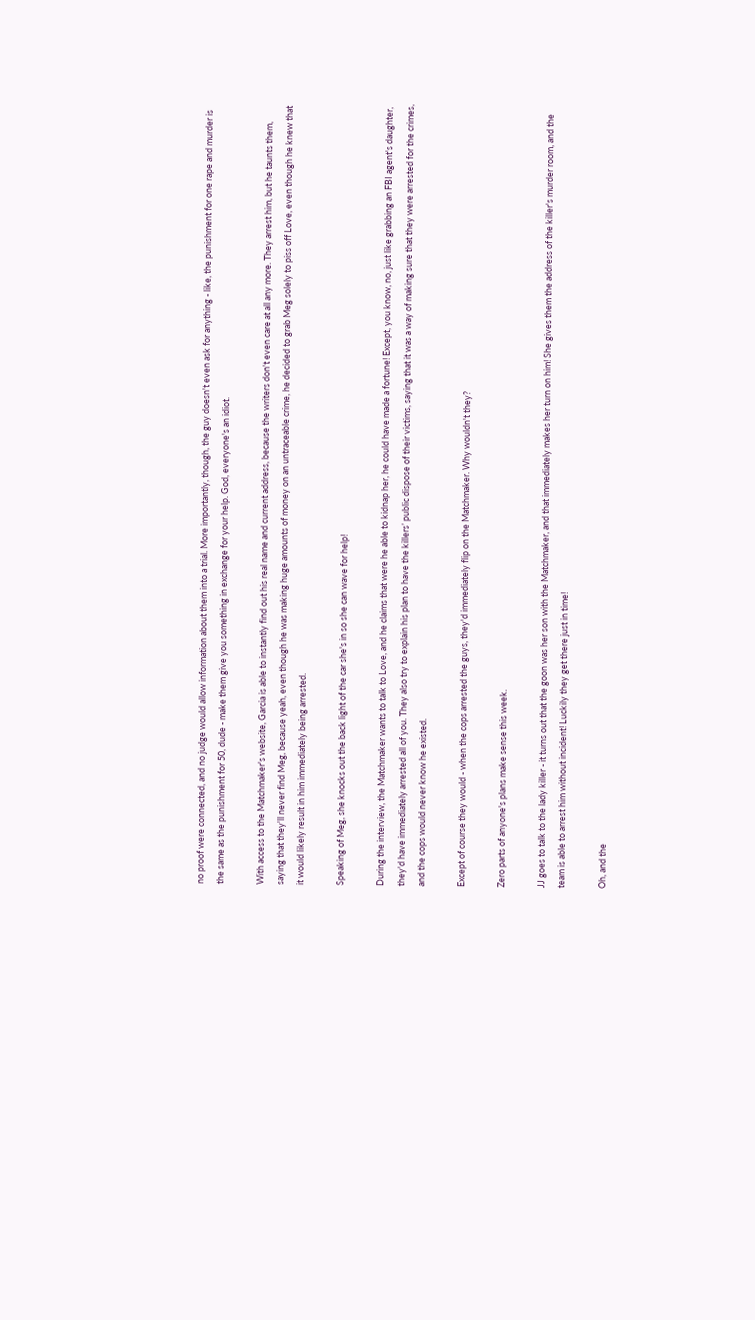no proof were connected, and no judge would allow information about them into a trial. More importantly, though, the guy doesn't even ask for anything - like, the punishment for one rape and murder is the same as the punishment for 50, dude - make them give you something in exchange for your help. God, everyone's an idiot.

With access to the Matchmaker's website, Garcia is able to instantly find out his real name and current address, because the writers don't even care at all any more. They arrest him, but he taunts them, saying that they'll never find Meg, because yeah, even though he was making huge amounts of money on an untraceable crime, he decided to grab Meg solely to piss off Love, even though he knew that it would likely result in him immediately being arrested.

Speaking of Meg, she knocks out the back light of the car she's in so she can wave for help!

During the interview, the Matchmaker wants to talk to Love, and he claims that were he able to kidnap her, he could have made a fortune! Except, you know, no, just like grabbing an FBI agent's daughter, they'd have immediately arrested all of you. They also try to explain his plan to have the killers’ public dispose of their victims, saying that it was a way of making sure that they were arrested for the crimes, and the cops would never know he existed.

Except of course they would - when the cops arrested the guys, they'd immediately flip on the Matchmaker. Why wouldn't they?

Zero parts of anyone's plans make sense this week.

JJ goes to talk to the lady killer - it turns out that the goon was her son with the Matchmaker, and that immediately makes her turn on him! She gives them the address of the killer's murder room, and the team is able to arrest him without incident! Luckily they get there just in time!

Oh, and the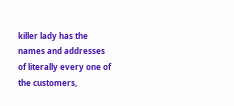killer lady has the names and addresses of literally every one of the customers,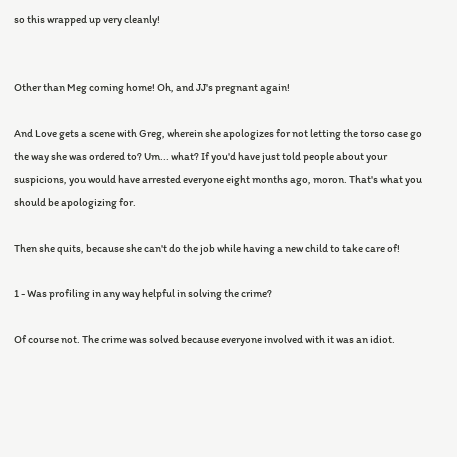so this wrapped up very cleanly!


Other than Meg coming home! Oh, and JJ's pregnant again!

And Love gets a scene with Greg, wherein she apologizes for not letting the torso case go the way she was ordered to? Um... what? If you'd have just told people about your suspicions, you would have arrested everyone eight months ago, moron. That's what you should be apologizing for.

Then she quits, because she can't do the job while having a new child to take care of!

1 - Was profiling in any way helpful in solving the crime?

Of course not. The crime was solved because everyone involved with it was an idiot.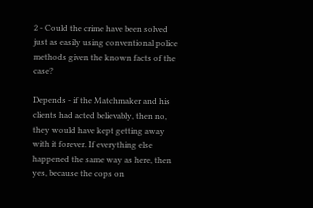2 - Could the crime have been solved just as easily using conventional police methods given the known facts of the case?

Depends - if the Matchmaker and his clients had acted believably, then no, they would have kept getting away with it forever. If everything else happened the same way as here, then yes, because the cops on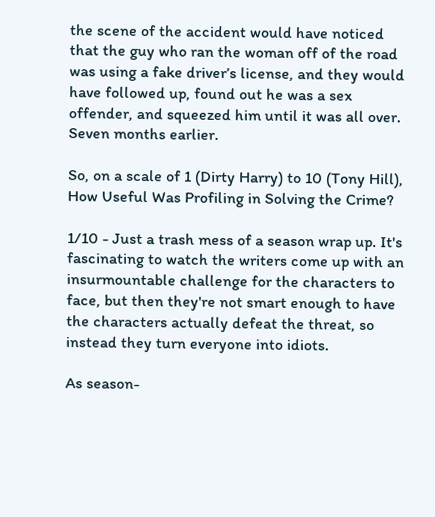the scene of the accident would have noticed that the guy who ran the woman off of the road was using a fake driver’s license, and they would have followed up, found out he was a sex offender, and squeezed him until it was all over. Seven months earlier.

So, on a scale of 1 (Dirty Harry) to 10 (Tony Hill), How Useful Was Profiling in Solving the Crime?

1/10 - Just a trash mess of a season wrap up. It's fascinating to watch the writers come up with an insurmountable challenge for the characters to face, but then they're not smart enough to have the characters actually defeat the threat, so instead they turn everyone into idiots.

As season-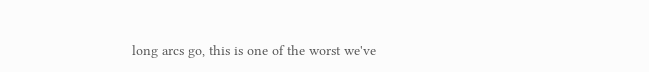long arcs go, this is one of the worst we've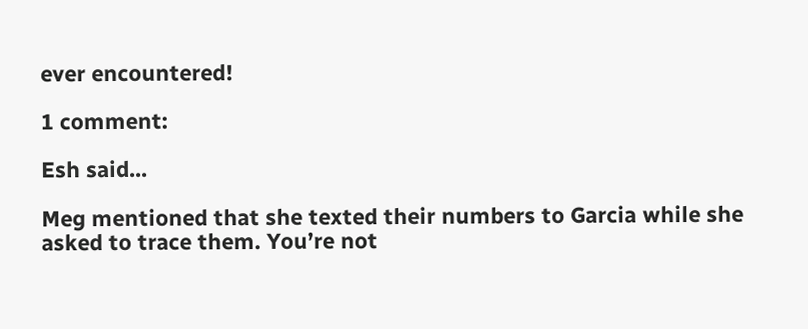ever encountered!

1 comment:

Esh said...

Meg mentioned that she texted their numbers to Garcia while she asked to trace them. You’re not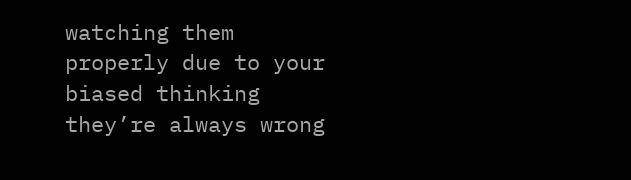watching them properly due to your biased thinking they’re always wrong